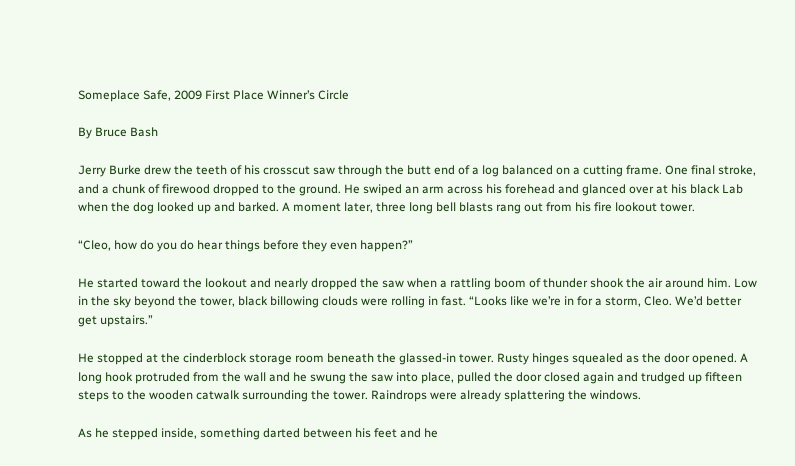Someplace Safe, 2009 First Place Winner’s Circle

By Bruce Bash

Jerry Burke drew the teeth of his crosscut saw through the butt end of a log balanced on a cutting frame. One final stroke, and a chunk of firewood dropped to the ground. He swiped an arm across his forehead and glanced over at his black Lab when the dog looked up and barked. A moment later, three long bell blasts rang out from his fire lookout tower.

“Cleo, how do you do hear things before they even happen?”

He started toward the lookout and nearly dropped the saw when a rattling boom of thunder shook the air around him. Low in the sky beyond the tower, black billowing clouds were rolling in fast. “Looks like we’re in for a storm, Cleo. We’d better get upstairs.”

He stopped at the cinderblock storage room beneath the glassed-in tower. Rusty hinges squealed as the door opened. A long hook protruded from the wall and he swung the saw into place, pulled the door closed again and trudged up fifteen steps to the wooden catwalk surrounding the tower. Raindrops were already splattering the windows.

As he stepped inside, something darted between his feet and he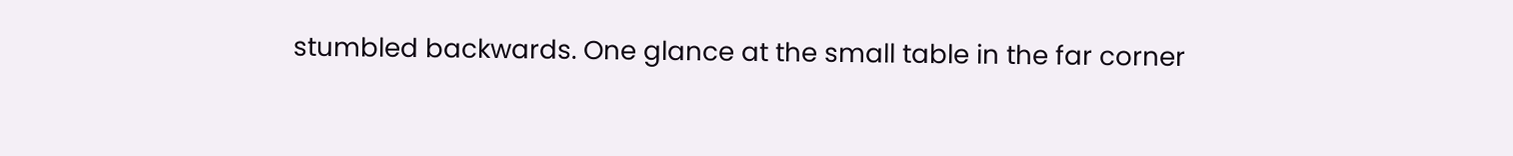stumbled backwards. One glance at the small table in the far corner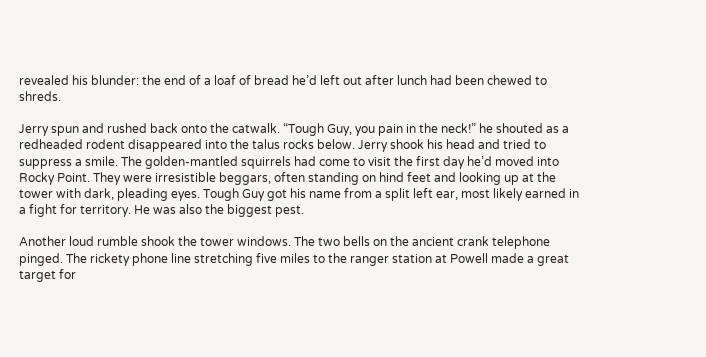revealed his blunder: the end of a loaf of bread he’d left out after lunch had been chewed to shreds.

Jerry spun and rushed back onto the catwalk. “Tough Guy, you pain in the neck!” he shouted as a redheaded rodent disappeared into the talus rocks below. Jerry shook his head and tried to suppress a smile. The golden-mantled squirrels had come to visit the first day he’d moved into Rocky Point. They were irresistible beggars, often standing on hind feet and looking up at the tower with dark, pleading eyes. Tough Guy got his name from a split left ear, most likely earned in a fight for territory. He was also the biggest pest.

Another loud rumble shook the tower windows. The two bells on the ancient crank telephone pinged. The rickety phone line stretching five miles to the ranger station at Powell made a great target for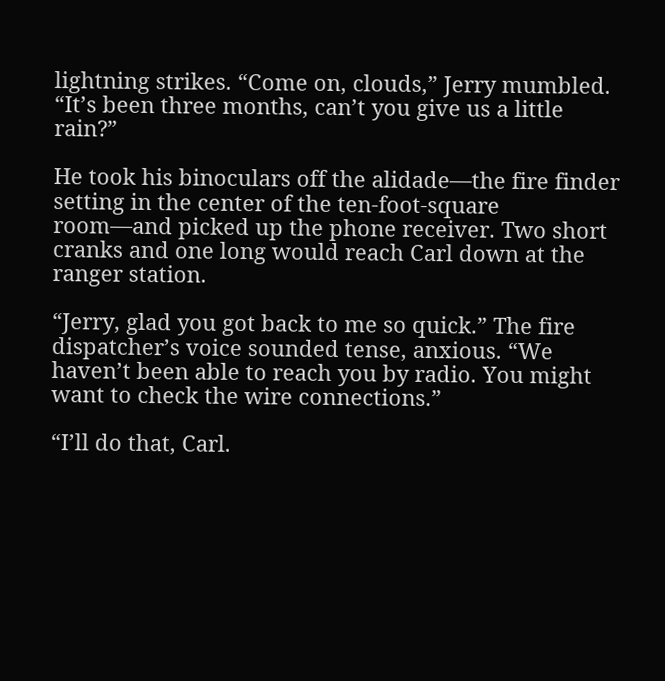lightning strikes. “Come on, clouds,” Jerry mumbled. “It’s been three months, can’t you give us a little rain?”

He took his binoculars off the alidade—the fire finder setting in the center of the ten-foot-square room—and picked up the phone receiver. Two short cranks and one long would reach Carl down at the ranger station.

“Jerry, glad you got back to me so quick.” The fire dispatcher’s voice sounded tense, anxious. “We haven’t been able to reach you by radio. You might want to check the wire connections.”

“I’ll do that, Carl.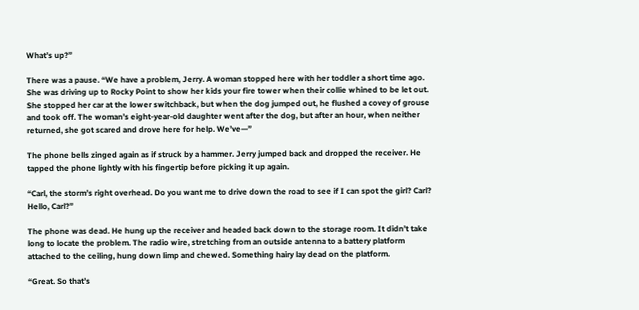What’s up?”

There was a pause. “We have a problem, Jerry. A woman stopped here with her toddler a short time ago. She was driving up to Rocky Point to show her kids your fire tower when their collie whined to be let out. She stopped her car at the lower switchback, but when the dog jumped out, he flushed a covey of grouse and took off. The woman’s eight-year-old daughter went after the dog, but after an hour, when neither returned, she got scared and drove here for help. We’ve—”

The phone bells zinged again as if struck by a hammer. Jerry jumped back and dropped the receiver. He tapped the phone lightly with his fingertip before picking it up again.

“Carl, the storm’s right overhead. Do you want me to drive down the road to see if I can spot the girl? Carl? Hello, Carl?”

The phone was dead. He hung up the receiver and headed back down to the storage room. It didn’t take long to locate the problem. The radio wire, stretching from an outside antenna to a battery platform attached to the ceiling, hung down limp and chewed. Something hairy lay dead on the platform.

“Great. So that’s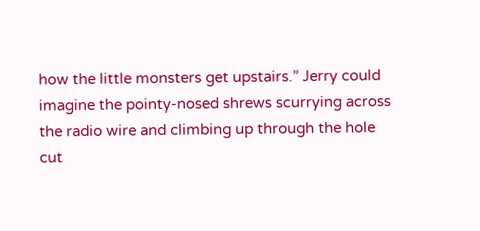how the little monsters get upstairs.” Jerry could imagine the pointy-nosed shrews scurrying across the radio wire and climbing up through the hole cut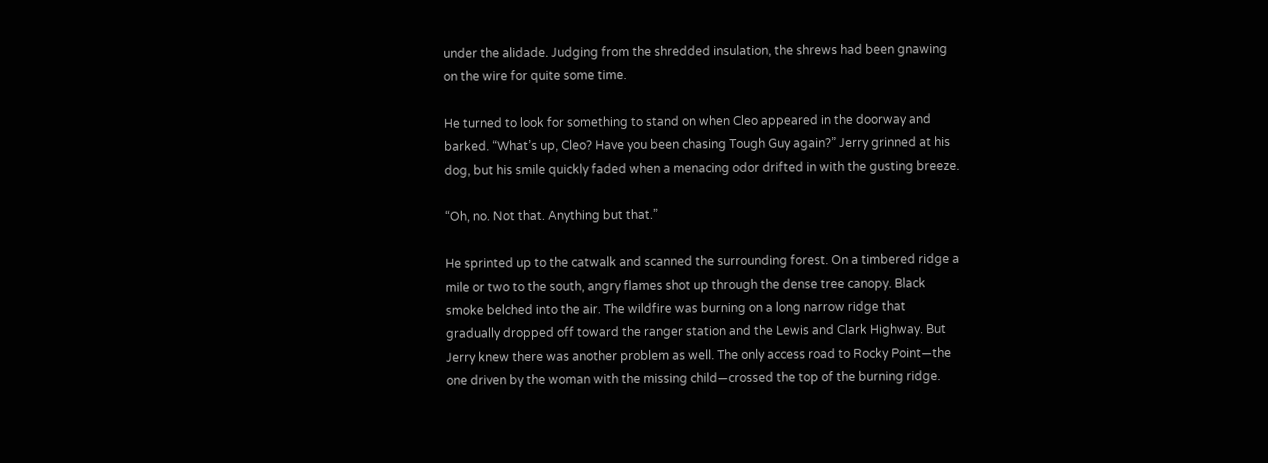under the alidade. Judging from the shredded insulation, the shrews had been gnawing on the wire for quite some time.

He turned to look for something to stand on when Cleo appeared in the doorway and barked. “What’s up, Cleo? Have you been chasing Tough Guy again?” Jerry grinned at his dog, but his smile quickly faded when a menacing odor drifted in with the gusting breeze.

“Oh, no. Not that. Anything but that.”

He sprinted up to the catwalk and scanned the surrounding forest. On a timbered ridge a mile or two to the south, angry flames shot up through the dense tree canopy. Black smoke belched into the air. The wildfire was burning on a long narrow ridge that gradually dropped off toward the ranger station and the Lewis and Clark Highway. But Jerry knew there was another problem as well. The only access road to Rocky Point—the one driven by the woman with the missing child—crossed the top of the burning ridge.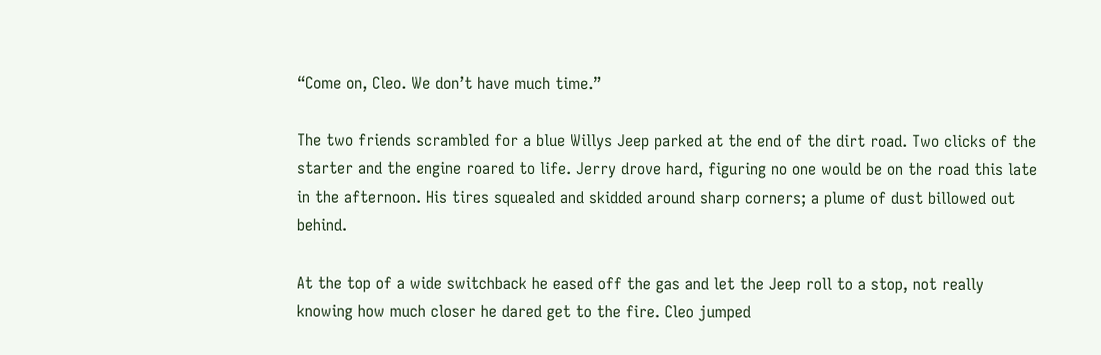“Come on, Cleo. We don’t have much time.”

The two friends scrambled for a blue Willys Jeep parked at the end of the dirt road. Two clicks of the starter and the engine roared to life. Jerry drove hard, figuring no one would be on the road this late in the afternoon. His tires squealed and skidded around sharp corners; a plume of dust billowed out behind.

At the top of a wide switchback he eased off the gas and let the Jeep roll to a stop, not really knowing how much closer he dared get to the fire. Cleo jumped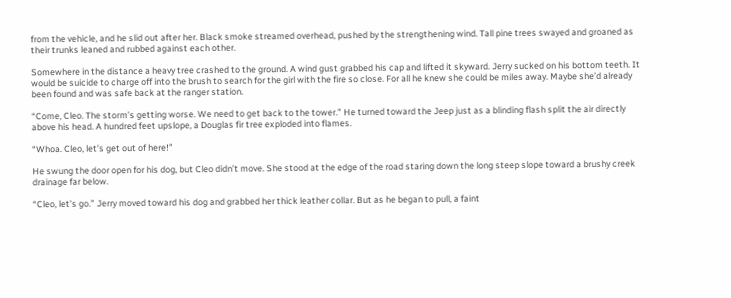from the vehicle, and he slid out after her. Black smoke streamed overhead, pushed by the strengthening wind. Tall pine trees swayed and groaned as their trunks leaned and rubbed against each other.

Somewhere in the distance a heavy tree crashed to the ground. A wind gust grabbed his cap and lifted it skyward. Jerry sucked on his bottom teeth. It would be suicide to charge off into the brush to search for the girl with the fire so close. For all he knew she could be miles away. Maybe she’d already been found and was safe back at the ranger station.

“Come, Cleo. The storm’s getting worse. We need to get back to the tower.” He turned toward the Jeep just as a blinding flash split the air directly above his head. A hundred feet upslope, a Douglas fir tree exploded into flames.

“Whoa. Cleo, let’s get out of here!”

He swung the door open for his dog, but Cleo didn’t move. She stood at the edge of the road staring down the long steep slope toward a brushy creek drainage far below.

“Cleo, let’s go.” Jerry moved toward his dog and grabbed her thick leather collar. But as he began to pull, a faint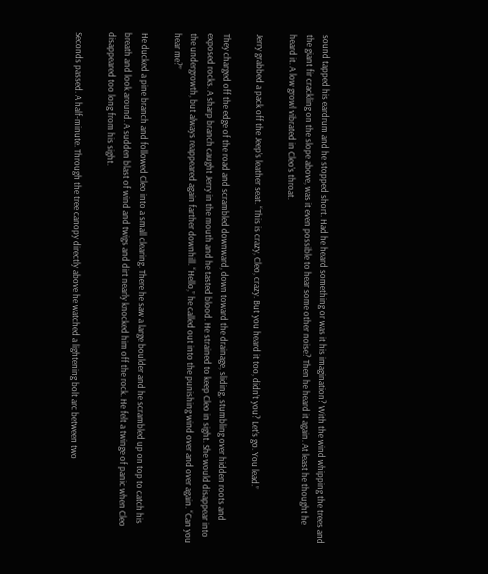sound tapped his eardrum and he stopped short. Had he heard something or was it his imagination? With the wind whipping the trees and the giant fir crackling on the slope above, was it even possible to hear some other noise? Then he heard it again. At least he thought he heard it. A low growl vibrated in Cleo’s throat.

Jerry grabbed a pack off the Jeep’s leather seat. “This is crazy, Cleo, crazy. But you heard it too, didn’t you? Let’s go. You lead.”

They charged off the edge of the road and scrambled downward, down toward the drainage, sliding, stumbling over hidden roots and exposed rocks. A sharp branch caught Jerry in the mouth and he tasted blood. He strained to keep Cleo in sight. She would disappear into the undergrowth, but always reappeared again farther downhill. “Hello,” he called out into the punishing wind over and over again. “Can you hear me?”

He ducked a pine branch and followed Cleo into a small clearing. There he saw a large boulder and he scrambled up on top to catch his breath and look around. A sudden blast of wind and twigs and dirt nearly knocked him off the rock. He felt a twinge of panic when Cleo disappeared too long from his sight.

Seconds passed. A half-minute. Through the tree canopy directly above he watched a lightening bolt arc between two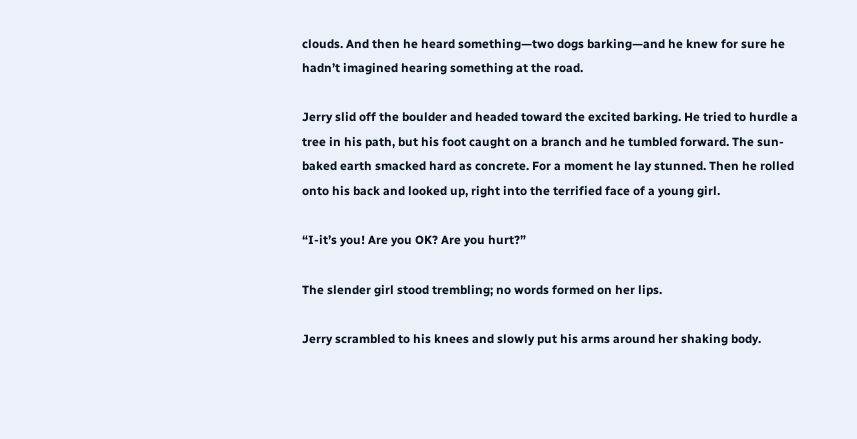clouds. And then he heard something—two dogs barking—and he knew for sure he hadn’t imagined hearing something at the road.

Jerry slid off the boulder and headed toward the excited barking. He tried to hurdle a tree in his path, but his foot caught on a branch and he tumbled forward. The sun-baked earth smacked hard as concrete. For a moment he lay stunned. Then he rolled onto his back and looked up, right into the terrified face of a young girl.

“I-it’s you! Are you OK? Are you hurt?”

The slender girl stood trembling; no words formed on her lips.

Jerry scrambled to his knees and slowly put his arms around her shaking body.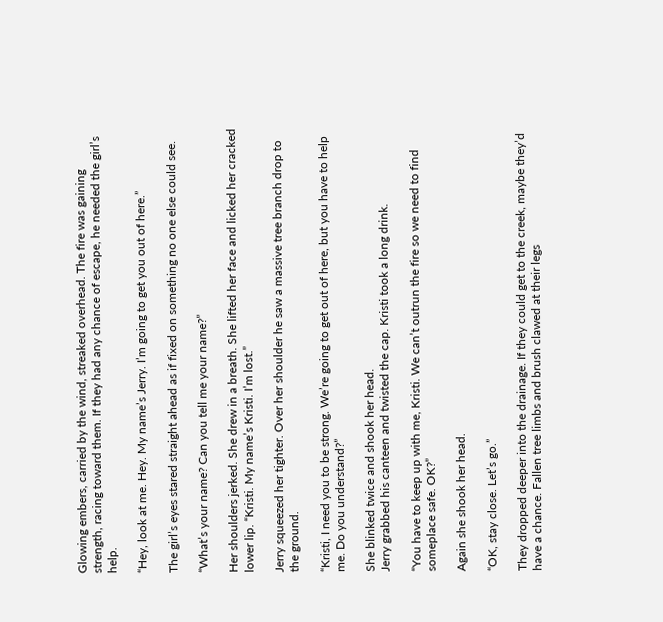Glowing embers, carried by the wind, streaked overhead. The fire was gaining strength, racing toward them. If they had any chance of escape, he needed the girl’s help.

“Hey, look at me. Hey. My name’s Jerry. I’m going to get you out of here.”

The girl’s eyes stared straight ahead as if fixed on something no one else could see.

“What’s your name? Can you tell me your name?”

Her shoulders jerked. She drew in a breath. She lifted her face and licked her cracked lower lip. “Kristi. My name’s Kristi. I’m lost.”

Jerry squeezed her tighter. Over her shoulder he saw a massive tree branch drop to the ground.

“Kristi, I need you to be strong. We’re going to get out of here, but you have to help me. Do you understand?”

She blinked twice and shook her head.
Jerry grabbed his canteen and twisted the cap. Kristi took a long drink.

“You have to keep up with me, Kristi. We can’t outrun the fire so we need to find someplace safe. OK?”

Again she shook her head.

“OK, stay close. Let’s go.”

They dropped deeper into the drainage. If they could get to the creek, maybe they’d have a chance. Fallen tree limbs and brush clawed at their legs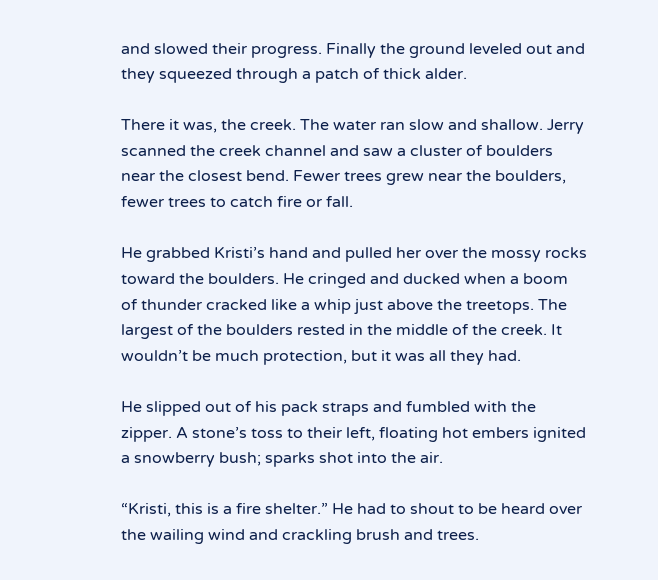and slowed their progress. Finally the ground leveled out and they squeezed through a patch of thick alder.

There it was, the creek. The water ran slow and shallow. Jerry scanned the creek channel and saw a cluster of boulders near the closest bend. Fewer trees grew near the boulders, fewer trees to catch fire or fall.

He grabbed Kristi’s hand and pulled her over the mossy rocks toward the boulders. He cringed and ducked when a boom of thunder cracked like a whip just above the treetops. The largest of the boulders rested in the middle of the creek. It wouldn’t be much protection, but it was all they had.

He slipped out of his pack straps and fumbled with the zipper. A stone’s toss to their left, floating hot embers ignited a snowberry bush; sparks shot into the air.

“Kristi, this is a fire shelter.” He had to shout to be heard over the wailing wind and crackling brush and trees.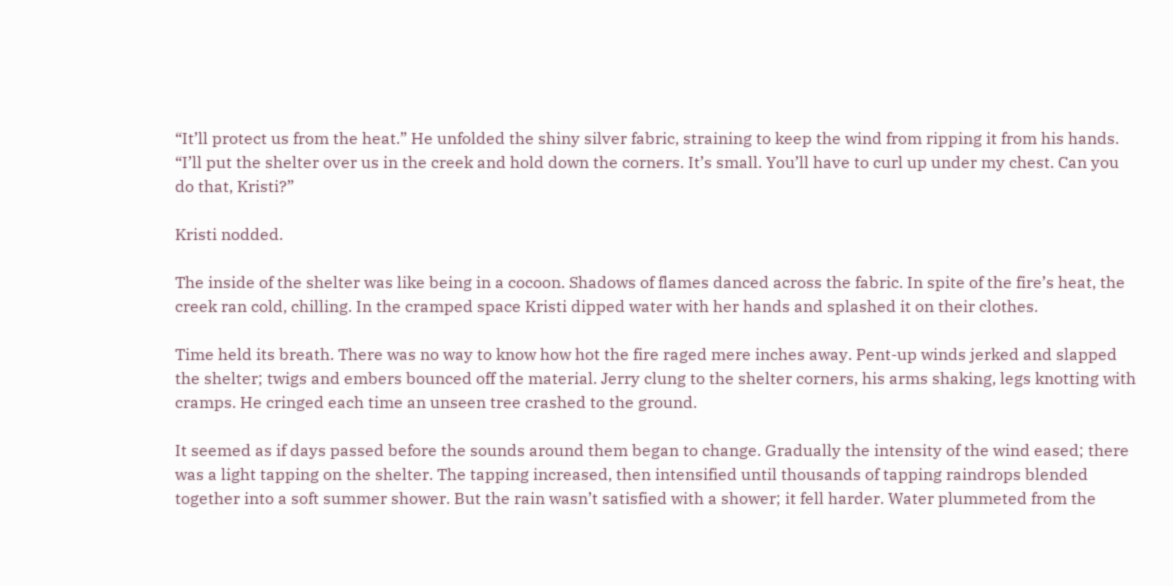“It’ll protect us from the heat.” He unfolded the shiny silver fabric, straining to keep the wind from ripping it from his hands. “I’ll put the shelter over us in the creek and hold down the corners. It’s small. You’ll have to curl up under my chest. Can you do that, Kristi?”

Kristi nodded.

The inside of the shelter was like being in a cocoon. Shadows of flames danced across the fabric. In spite of the fire’s heat, the creek ran cold, chilling. In the cramped space Kristi dipped water with her hands and splashed it on their clothes.

Time held its breath. There was no way to know how hot the fire raged mere inches away. Pent-up winds jerked and slapped the shelter; twigs and embers bounced off the material. Jerry clung to the shelter corners, his arms shaking, legs knotting with cramps. He cringed each time an unseen tree crashed to the ground.

It seemed as if days passed before the sounds around them began to change. Gradually the intensity of the wind eased; there was a light tapping on the shelter. The tapping increased, then intensified until thousands of tapping raindrops blended together into a soft summer shower. But the rain wasn’t satisfied with a shower; it fell harder. Water plummeted from the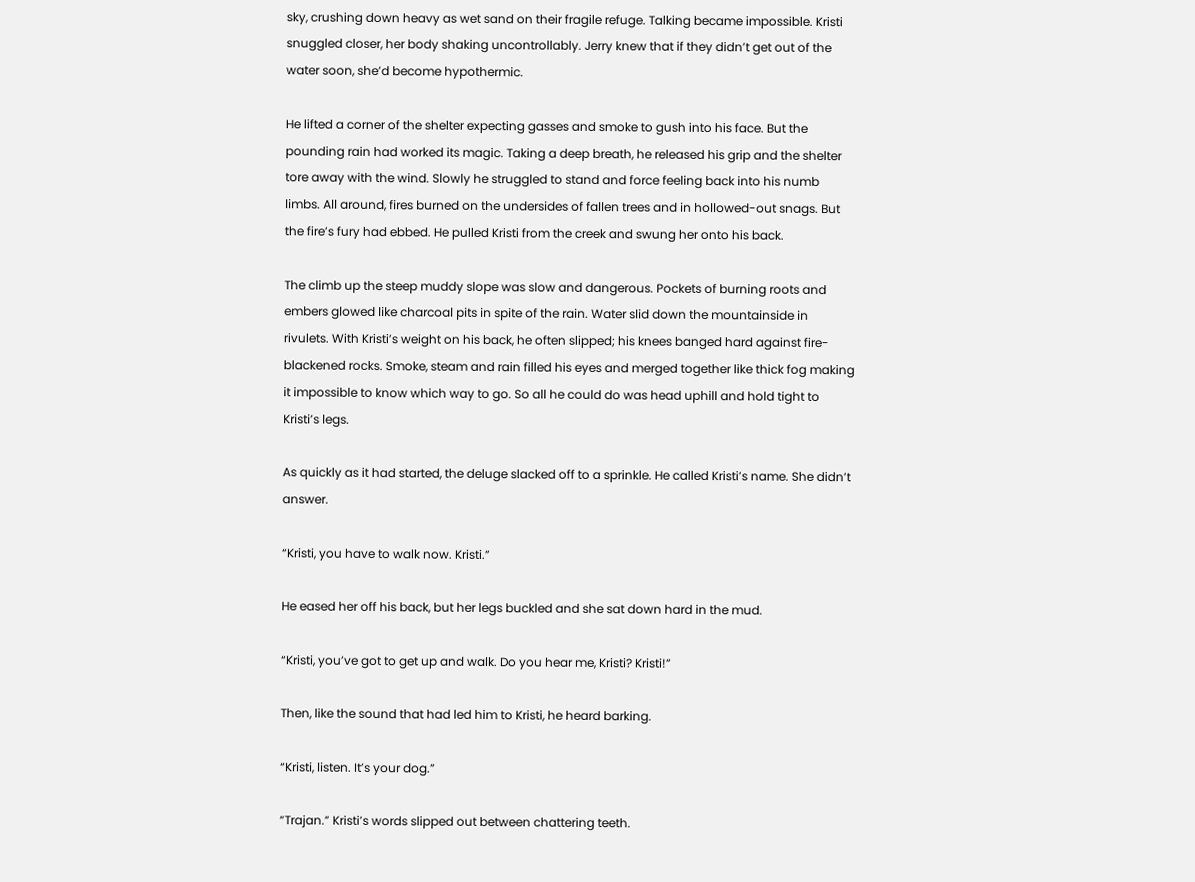sky, crushing down heavy as wet sand on their fragile refuge. Talking became impossible. Kristi snuggled closer, her body shaking uncontrollably. Jerry knew that if they didn’t get out of the water soon, she’d become hypothermic.

He lifted a corner of the shelter expecting gasses and smoke to gush into his face. But the pounding rain had worked its magic. Taking a deep breath, he released his grip and the shelter tore away with the wind. Slowly he struggled to stand and force feeling back into his numb limbs. All around, fires burned on the undersides of fallen trees and in hollowed-out snags. But the fire’s fury had ebbed. He pulled Kristi from the creek and swung her onto his back.

The climb up the steep muddy slope was slow and dangerous. Pockets of burning roots and embers glowed like charcoal pits in spite of the rain. Water slid down the mountainside in rivulets. With Kristi’s weight on his back, he often slipped; his knees banged hard against fire-blackened rocks. Smoke, steam and rain filled his eyes and merged together like thick fog making it impossible to know which way to go. So all he could do was head uphill and hold tight to Kristi’s legs.

As quickly as it had started, the deluge slacked off to a sprinkle. He called Kristi’s name. She didn’t answer.

“Kristi, you have to walk now. Kristi.”

He eased her off his back, but her legs buckled and she sat down hard in the mud.

“Kristi, you’ve got to get up and walk. Do you hear me, Kristi? Kristi!”

Then, like the sound that had led him to Kristi, he heard barking.

“Kristi, listen. It’s your dog.”

“Trajan.” Kristi’s words slipped out between chattering teeth.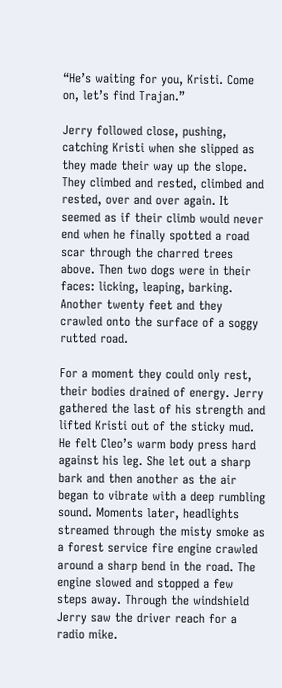“He’s waiting for you, Kristi. Come on, let’s find Trajan.”

Jerry followed close, pushing, catching Kristi when she slipped as they made their way up the slope. They climbed and rested, climbed and rested, over and over again. It seemed as if their climb would never end when he finally spotted a road scar through the charred trees above. Then two dogs were in their faces: licking, leaping, barking. Another twenty feet and they crawled onto the surface of a soggy rutted road.

For a moment they could only rest, their bodies drained of energy. Jerry gathered the last of his strength and lifted Kristi out of the sticky mud. He felt Cleo’s warm body press hard against his leg. She let out a sharp bark and then another as the air began to vibrate with a deep rumbling sound. Moments later, headlights streamed through the misty smoke as a forest service fire engine crawled around a sharp bend in the road. The engine slowed and stopped a few steps away. Through the windshield Jerry saw the driver reach for a radio mike.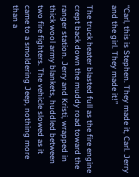“Carl, this is Stephen. They made it, Carl. Jerry and the girl. They made it!”

The truck heater blasted full as the fire engine crept back down the muddy road toward the ranger station. Jerry and Kristi, wrapped in thick wool army blankets, huddled between two fire fighters. The vehicle slowed as it came to a smoldering Jeep, nothing more than a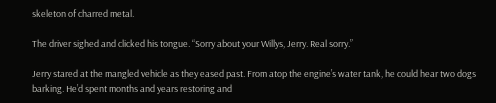skeleton of charred metal.

The driver sighed and clicked his tongue. “Sorry about your Willys, Jerry. Real sorry.”

Jerry stared at the mangled vehicle as they eased past. From atop the engine’s water tank, he could hear two dogs barking. He’d spent months and years restoring and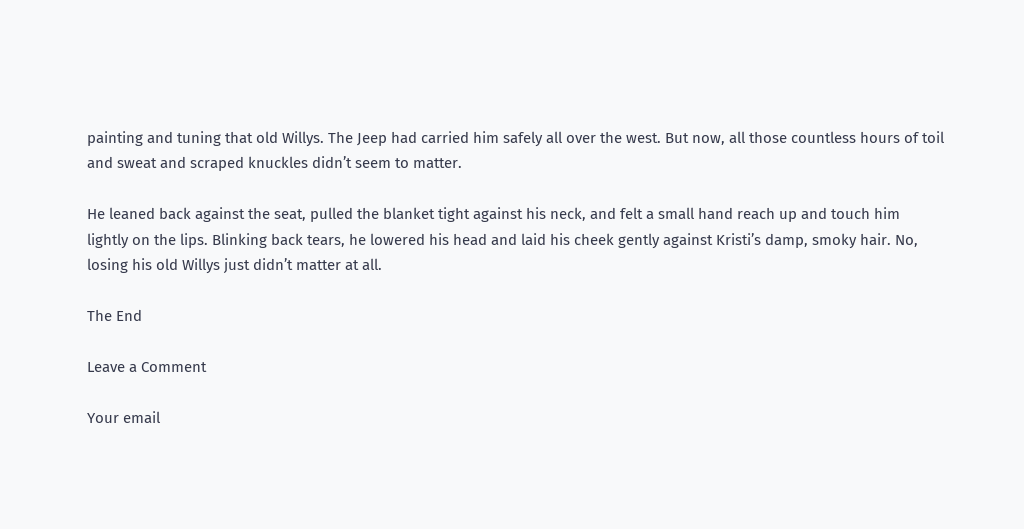painting and tuning that old Willys. The Jeep had carried him safely all over the west. But now, all those countless hours of toil and sweat and scraped knuckles didn’t seem to matter.

He leaned back against the seat, pulled the blanket tight against his neck, and felt a small hand reach up and touch him lightly on the lips. Blinking back tears, he lowered his head and laid his cheek gently against Kristi’s damp, smoky hair. No, losing his old Willys just didn’t matter at all.

The End

Leave a Comment

Your email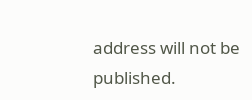address will not be published.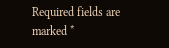Required fields are marked *